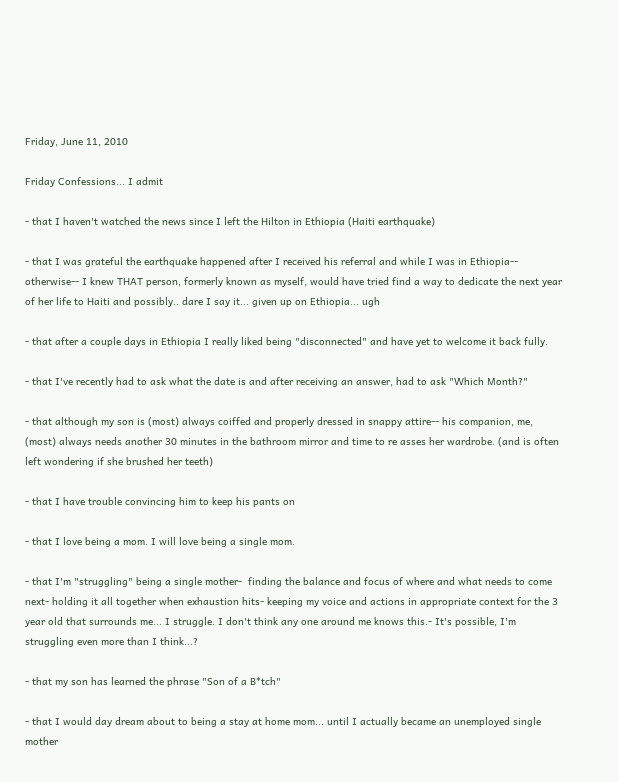Friday, June 11, 2010

Friday Confessions... I admit

- that I haven't watched the news since I left the Hilton in Ethiopia (Haiti earthquake)

- that I was grateful the earthquake happened after I received his referral and while I was in Ethiopia-- otherwise-- I knew THAT person, formerly known as myself, would have tried find a way to dedicate the next year of her life to Haiti and possibly.. dare I say it... given up on Ethiopia... ugh

- that after a couple days in Ethiopia I really liked being "disconnected" and have yet to welcome it back fully.

- that I've recently had to ask what the date is and after receiving an answer, had to ask "Which Month?"

- that although my son is (most) always coiffed and properly dressed in snappy attire-- his companion, me, (most) always needs another 30 minutes in the bathroom mirror and time to re asses her wardrobe. (and is often left wondering if she brushed her teeth)

- that I have trouble convincing him to keep his pants on

- that I love being a mom. I will love being a single mom.

- that I'm "struggling" being a single mother-  finding the balance and focus of where and what needs to come next- holding it all together when exhaustion hits- keeping my voice and actions in appropriate context for the 3 year old that surrounds me... I struggle. I don't think any one around me knows this.- It's possible, I'm struggling even more than I think...?

- that my son has learned the phrase "Son of a B*tch"

- that I would day dream about to being a stay at home mom... until I actually became an unemployed single mother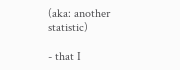(aka: another statistic)

- that I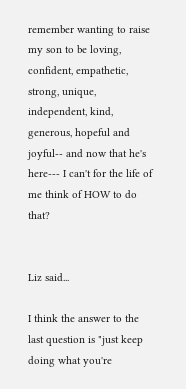remember wanting to raise my son to be loving, confident, empathetic, strong, unique, independent, kind, generous, hopeful and joyful-- and now that he's here--- I can't for the life of me think of HOW to do that?


Liz said...

I think the answer to the last question is "just keep doing what you're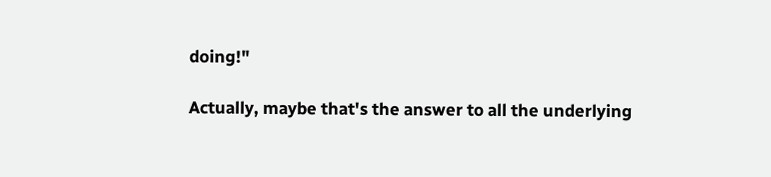doing!"

Actually, maybe that's the answer to all the underlying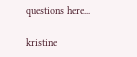questions here...

kristine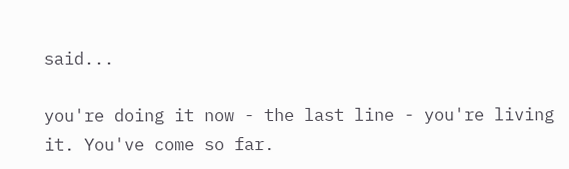said...

you're doing it now - the last line - you're living it. You've come so far.